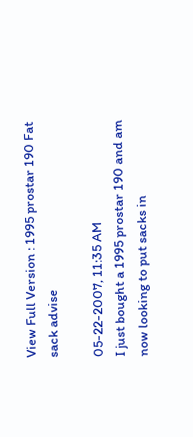View Full Version : 1995 prostar 190 Fat sack advise

05-22-2007, 11:35 AM
I just bought a 1995 prostar 190 and am now looking to put sacks in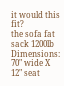it would this fit?
the sofa fat sack 1200lb
Dimensions: 70" wide X 12" seat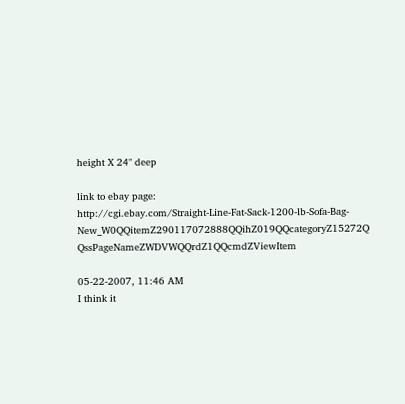height X 24" deep

link to ebay page:
http://cgi.ebay.com/Straight-Line-Fat-Sack-1200-lb-Sofa-Bag-New_W0QQitemZ290117072888QQihZ019QQcategoryZ15272Q QssPageNameZWDVWQQrdZ1QQcmdZViewItem

05-22-2007, 11:46 AM
I think it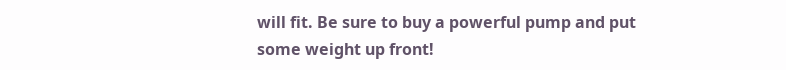will fit. Be sure to buy a powerful pump and put some weight up front!